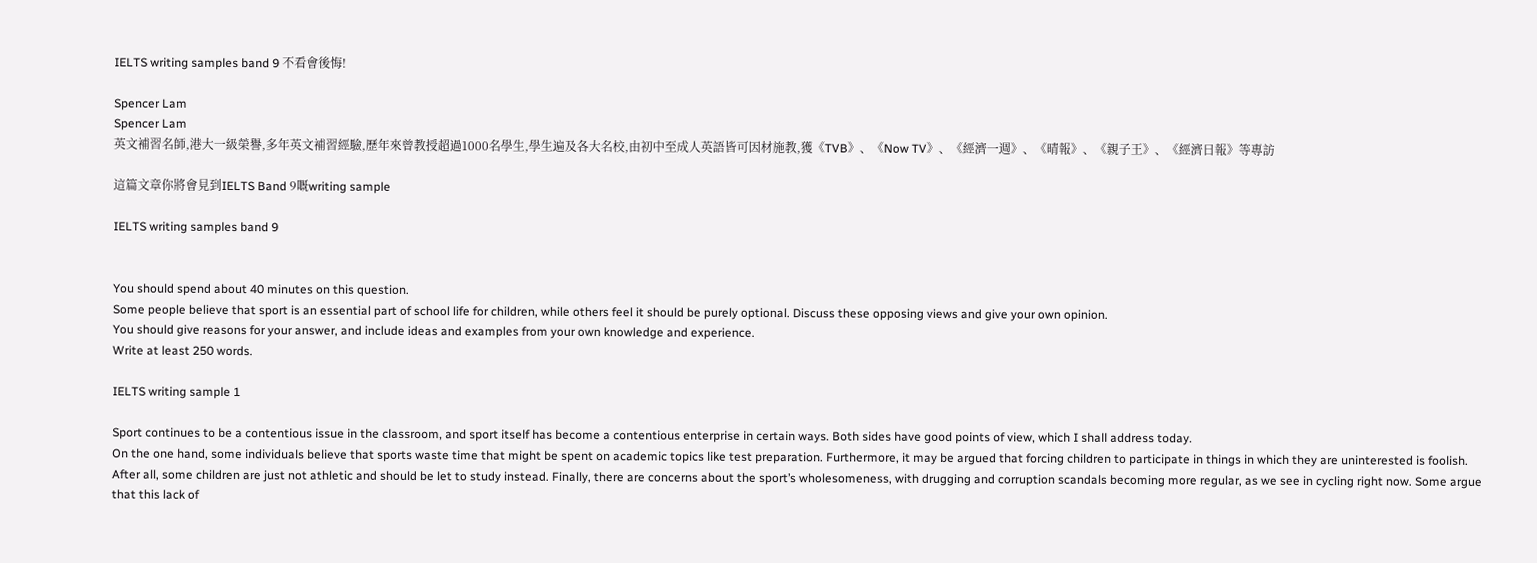IELTS writing samples band 9 不看會後悔!

Spencer Lam
Spencer Lam
英文補習名師,港大一級榮譽,多年英文補習經驗,歷年來曾教授超過1000名學生,學生遍及各大名校,由初中至成人英語皆可因材施教,獲《TVB》、《Now TV》、《經濟一週》、《晴報》、《親子王》、《經濟日報》等專訪

這篇文章你將會見到IELTS Band 9嘅writing sample

IELTS writing samples band 9


You should spend about 40 minutes on this question.
Some people believe that sport is an essential part of school life for children, while others feel it should be purely optional. Discuss these opposing views and give your own opinion.
You should give reasons for your answer, and include ideas and examples from your own knowledge and experience.
Write at least 250 words.

IELTS writing sample 1

Sport continues to be a contentious issue in the classroom, and sport itself has become a contentious enterprise in certain ways. Both sides have good points of view, which I shall address today.
On the one hand, some individuals believe that sports waste time that might be spent on academic topics like test preparation. Furthermore, it may be argued that forcing children to participate in things in which they are uninterested is foolish. After all, some children are just not athletic and should be let to study instead. Finally, there are concerns about the sport’s wholesomeness, with drugging and corruption scandals becoming more regular, as we see in cycling right now. Some argue that this lack of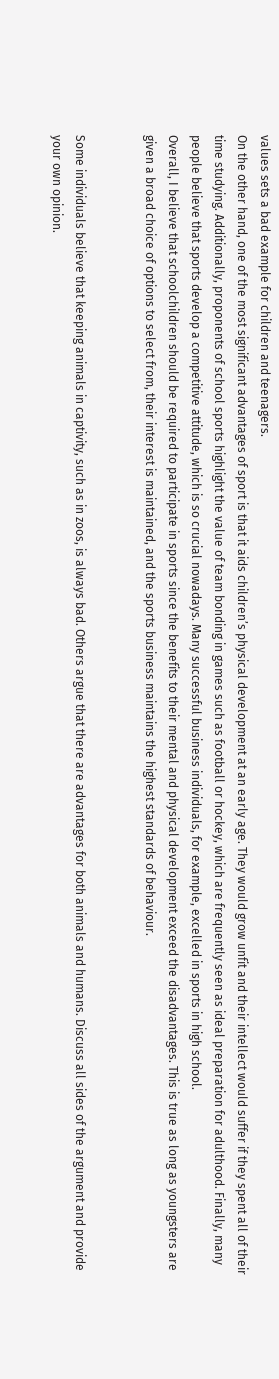values sets a bad example for children and teenagers.
On the other hand, one of the most significant advantages of sport is that it aids children’s physical development at an early age. They would grow unfit and their intellect would suffer if they spent all of their time studying. Additionally, proponents of school sports highlight the value of team bonding in games such as football or hockey, which are frequently seen as ideal preparation for adulthood. Finally, many people believe that sports develop a competitive attitude, which is so crucial nowadays. Many successful business individuals, for example, excelled in sports in high school.
Overall, I believe that schoolchildren should be required to participate in sports since the benefits to their mental and physical development exceed the disadvantages. This is true as long as youngsters are given a broad choice of options to select from, their interest is maintained, and the sports business maintains the highest standards of behaviour.


Some individuals believe that keeping animals in captivity, such as in zoos, is always bad. Others argue that there are advantages for both animals and humans. Discuss all sides of the argument and provide your own opinion.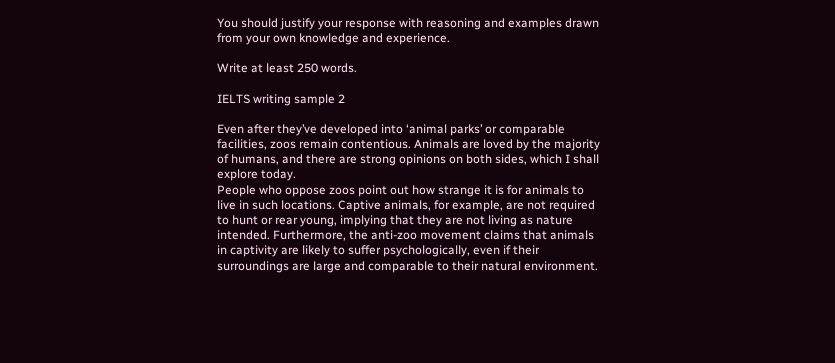You should justify your response with reasoning and examples drawn from your own knowledge and experience.

Write at least 250 words.

IELTS writing sample 2

Even after they’ve developed into ‘animal parks’ or comparable facilities, zoos remain contentious. Animals are loved by the majority of humans, and there are strong opinions on both sides, which I shall explore today.
People who oppose zoos point out how strange it is for animals to live in such locations. Captive animals, for example, are not required to hunt or rear young, implying that they are not living as nature intended. Furthermore, the anti-zoo movement claims that animals in captivity are likely to suffer psychologically, even if their surroundings are large and comparable to their natural environment.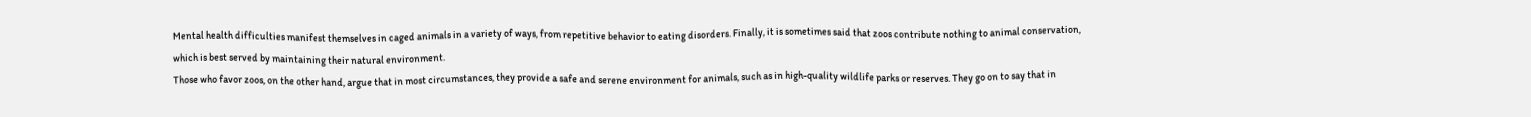Mental health difficulties manifest themselves in caged animals in a variety of ways, from repetitive behavior to eating disorders. Finally, it is sometimes said that zoos contribute nothing to animal conservation, which is best served by maintaining their natural environment.
Those who favor zoos, on the other hand, argue that in most circumstances, they provide a safe and serene environment for animals, such as in high-quality wildlife parks or reserves. They go on to say that in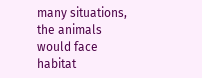many situations, the animals would face habitat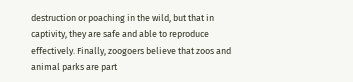destruction or poaching in the wild, but that in captivity, they are safe and able to reproduce effectively. Finally, zoogoers believe that zoos and animal parks are part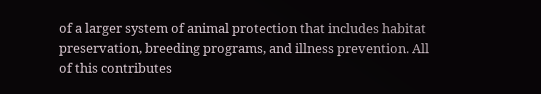of a larger system of animal protection that includes habitat preservation, breeding programs, and illness prevention. All of this contributes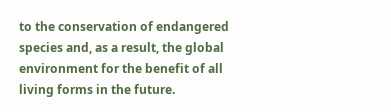to the conservation of endangered species and, as a result, the global environment for the benefit of all living forms in the future.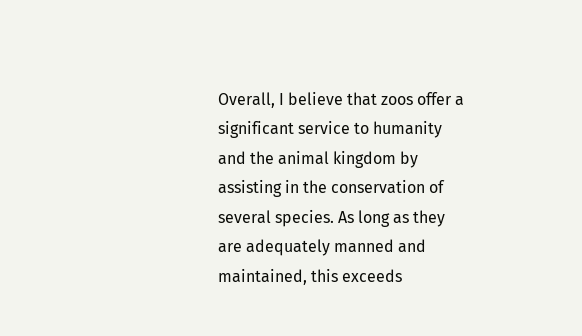Overall, I believe that zoos offer a significant service to humanity and the animal kingdom by assisting in the conservation of several species. As long as they are adequately manned and maintained, this exceeds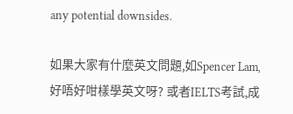any potential downsides.

如果大家有什麼英文問題,如Spencer Lam, 好唔好咁樣學英文呀? 或者IELTS考試,成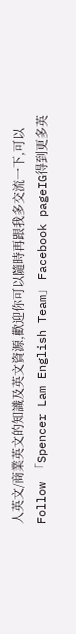人英文/商業英文的知識及英文資源,歡迎你可以隨時再跟我多交流一下,可以Follow 「Spencer Lam English Team」 Facebook pageIG得到更多英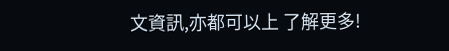文資訊,亦都可以上 了解更多!